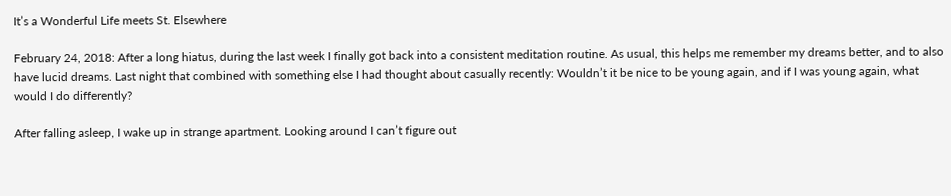It’s a Wonderful Life meets St. Elsewhere

February 24, 2018: After a long hiatus, during the last week I finally got back into a consistent meditation routine. As usual, this helps me remember my dreams better, and to also have lucid dreams. Last night that combined with something else I had thought about casually recently: Wouldn’t it be nice to be young again, and if I was young again, what would I do differently?

After falling asleep, I wake up in strange apartment. Looking around I can’t figure out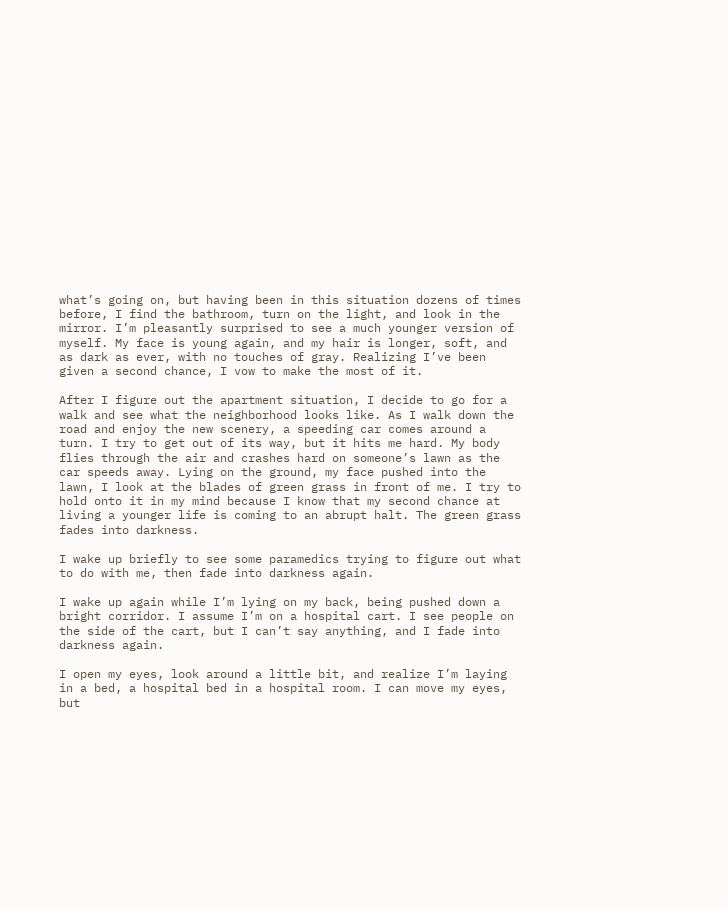what’s going on, but having been in this situation dozens of times before, I find the bathroom, turn on the light, and look in the mirror. I’m pleasantly surprised to see a much younger version of myself. My face is young again, and my hair is longer, soft, and as dark as ever, with no touches of gray. Realizing I’ve been given a second chance, I vow to make the most of it.

After I figure out the apartment situation, I decide to go for a walk and see what the neighborhood looks like. As I walk down the road and enjoy the new scenery, a speeding car comes around a turn. I try to get out of its way, but it hits me hard. My body flies through the air and crashes hard on someone’s lawn as the car speeds away. Lying on the ground, my face pushed into the lawn, I look at the blades of green grass in front of me. I try to hold onto it in my mind because I know that my second chance at living a younger life is coming to an abrupt halt. The green grass fades into darkness.

I wake up briefly to see some paramedics trying to figure out what to do with me, then fade into darkness again.

I wake up again while I’m lying on my back, being pushed down a bright corridor. I assume I’m on a hospital cart. I see people on the side of the cart, but I can’t say anything, and I fade into darkness again.

I open my eyes, look around a little bit, and realize I’m laying in a bed, a hospital bed in a hospital room. I can move my eyes, but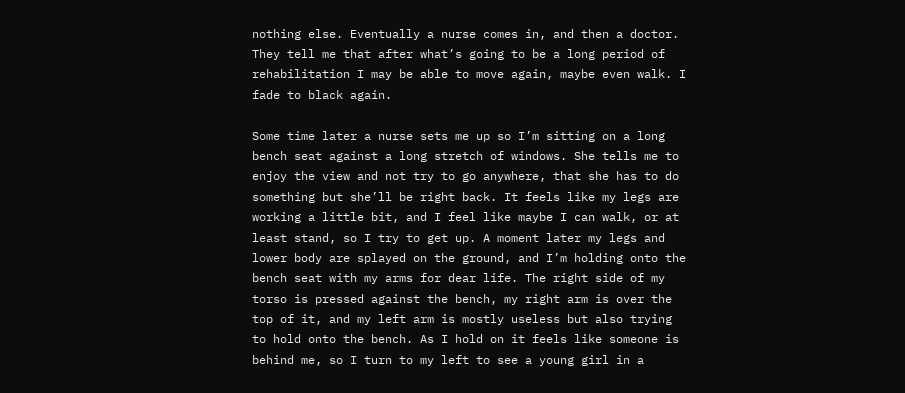nothing else. Eventually a nurse comes in, and then a doctor. They tell me that after what’s going to be a long period of rehabilitation I may be able to move again, maybe even walk. I fade to black again.

Some time later a nurse sets me up so I’m sitting on a long bench seat against a long stretch of windows. She tells me to enjoy the view and not try to go anywhere, that she has to do something but she’ll be right back. It feels like my legs are working a little bit, and I feel like maybe I can walk, or at least stand, so I try to get up. A moment later my legs and lower body are splayed on the ground, and I’m holding onto the bench seat with my arms for dear life. The right side of my torso is pressed against the bench, my right arm is over the top of it, and my left arm is mostly useless but also trying to hold onto the bench. As I hold on it feels like someone is behind me, so I turn to my left to see a young girl in a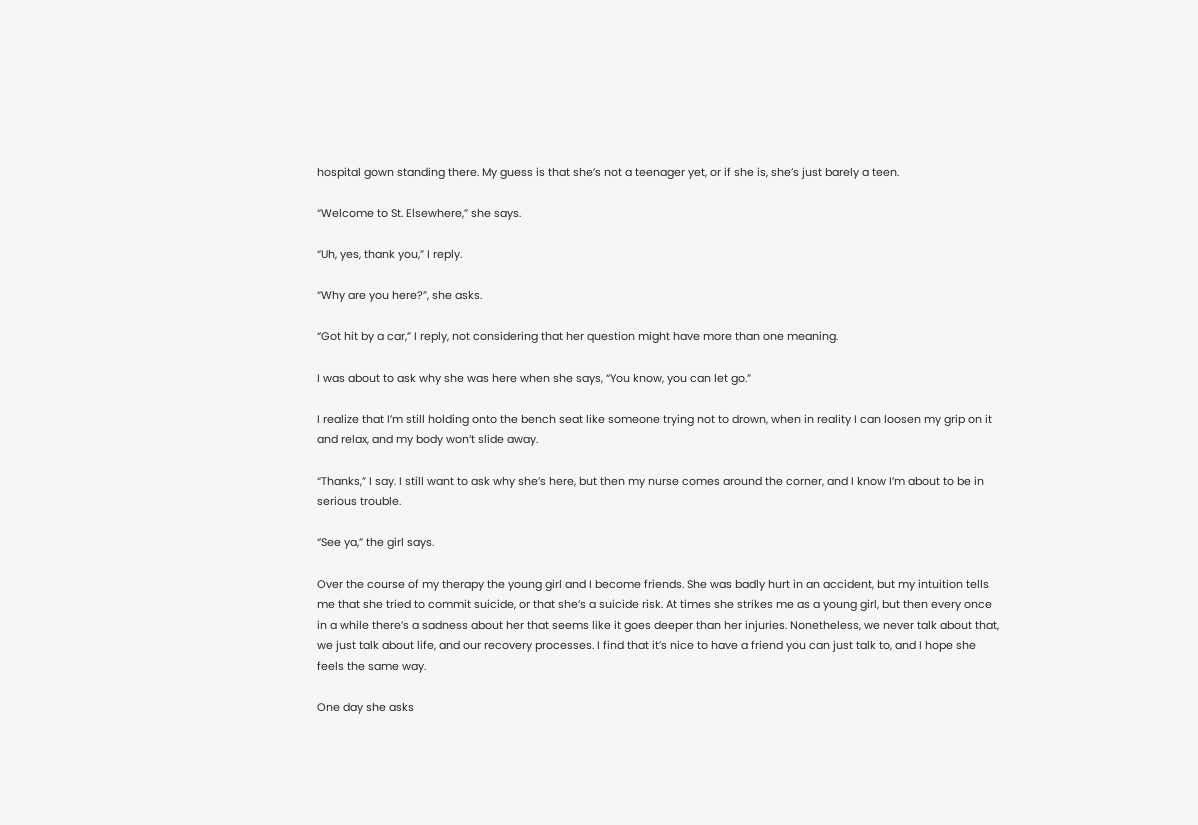hospital gown standing there. My guess is that she’s not a teenager yet, or if she is, she’s just barely a teen.

“Welcome to St. Elsewhere,” she says.

“Uh, yes, thank you,” I reply.

“Why are you here?”, she asks.

“Got hit by a car,” I reply, not considering that her question might have more than one meaning.

I was about to ask why she was here when she says, “You know, you can let go.”

I realize that I’m still holding onto the bench seat like someone trying not to drown, when in reality I can loosen my grip on it and relax, and my body won’t slide away.

“Thanks,” I say. I still want to ask why she’s here, but then my nurse comes around the corner, and I know I’m about to be in serious trouble.

“See ya,” the girl says.

Over the course of my therapy the young girl and I become friends. She was badly hurt in an accident, but my intuition tells me that she tried to commit suicide, or that she’s a suicide risk. At times she strikes me as a young girl, but then every once in a while there’s a sadness about her that seems like it goes deeper than her injuries. Nonetheless, we never talk about that, we just talk about life, and our recovery processes. I find that it’s nice to have a friend you can just talk to, and I hope she feels the same way.

One day she asks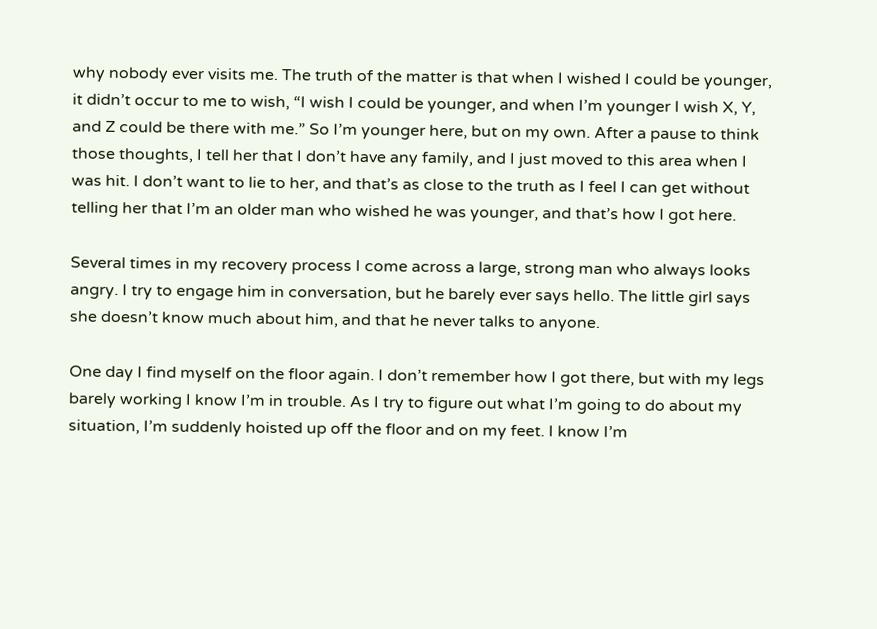why nobody ever visits me. The truth of the matter is that when I wished I could be younger, it didn’t occur to me to wish, “I wish I could be younger, and when I’m younger I wish X, Y, and Z could be there with me.” So I’m younger here, but on my own. After a pause to think those thoughts, I tell her that I don’t have any family, and I just moved to this area when I was hit. I don’t want to lie to her, and that’s as close to the truth as I feel I can get without telling her that I’m an older man who wished he was younger, and that’s how I got here.

Several times in my recovery process I come across a large, strong man who always looks angry. I try to engage him in conversation, but he barely ever says hello. The little girl says she doesn’t know much about him, and that he never talks to anyone.

One day I find myself on the floor again. I don’t remember how I got there, but with my legs barely working I know I’m in trouble. As I try to figure out what I’m going to do about my situation, I’m suddenly hoisted up off the floor and on my feet. I know I’m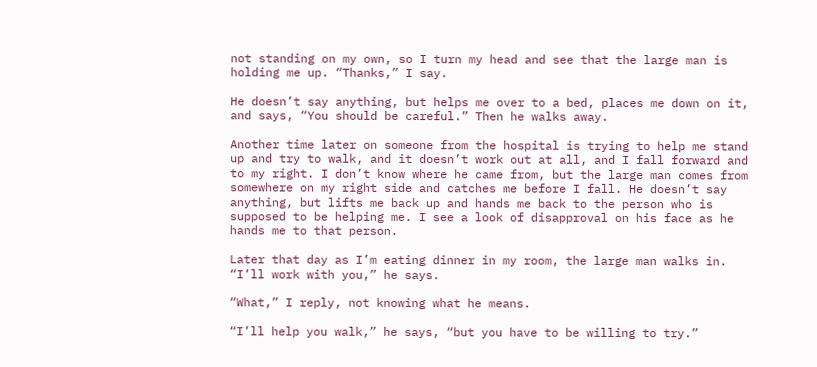not standing on my own, so I turn my head and see that the large man is holding me up. “Thanks,” I say.

He doesn’t say anything, but helps me over to a bed, places me down on it, and says, “You should be careful.” Then he walks away.

Another time later on someone from the hospital is trying to help me stand up and try to walk, and it doesn’t work out at all, and I fall forward and to my right. I don’t know where he came from, but the large man comes from somewhere on my right side and catches me before I fall. He doesn’t say anything, but lifts me back up and hands me back to the person who is supposed to be helping me. I see a look of disapproval on his face as he hands me to that person.

Later that day as I’m eating dinner in my room, the large man walks in. “I’ll work with you,” he says.

“What,” I reply, not knowing what he means.

“I’ll help you walk,” he says, “but you have to be willing to try.”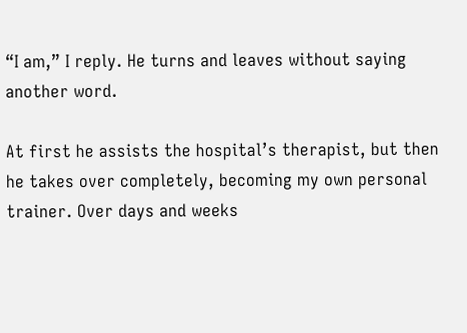“I am,” I reply. He turns and leaves without saying another word.

At first he assists the hospital’s therapist, but then he takes over completely, becoming my own personal trainer. Over days and weeks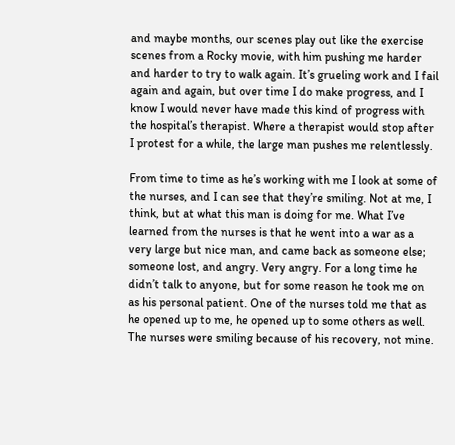and maybe months, our scenes play out like the exercise scenes from a Rocky movie, with him pushing me harder and harder to try to walk again. It’s grueling work and I fail again and again, but over time I do make progress, and I know I would never have made this kind of progress with the hospital’s therapist. Where a therapist would stop after I protest for a while, the large man pushes me relentlessly.

From time to time as he’s working with me I look at some of the nurses, and I can see that they’re smiling. Not at me, I think, but at what this man is doing for me. What I’ve learned from the nurses is that he went into a war as a very large but nice man, and came back as someone else; someone lost, and angry. Very angry. For a long time he didn’t talk to anyone, but for some reason he took me on as his personal patient. One of the nurses told me that as he opened up to me, he opened up to some others as well. The nurses were smiling because of his recovery, not mine.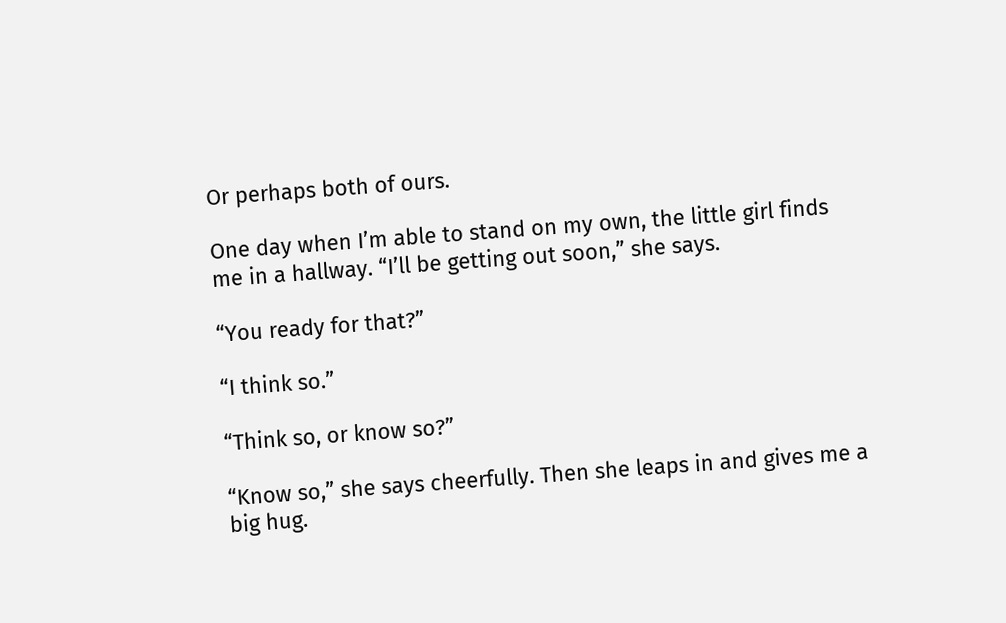Or perhaps both of ours.

One day when I’m able to stand on my own, the little girl finds me in a hallway. “I’ll be getting out soon,” she says.

“You ready for that?”

“I think so.”

“Think so, or know so?”

“Know so,” she says cheerfully. Then she leaps in and gives me a big hug.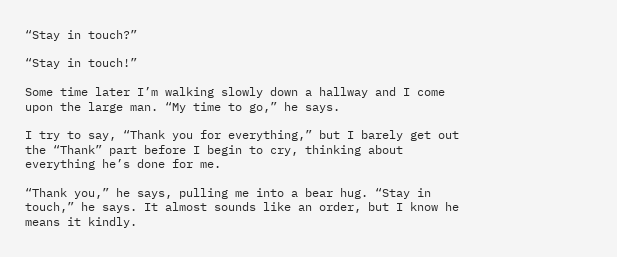“Stay in touch?”

“Stay in touch!”

Some time later I’m walking slowly down a hallway and I come upon the large man. “My time to go,” he says.

I try to say, “Thank you for everything,” but I barely get out the “Thank” part before I begin to cry, thinking about everything he’s done for me.

“Thank you,” he says, pulling me into a bear hug. “Stay in touch,” he says. It almost sounds like an order, but I know he means it kindly.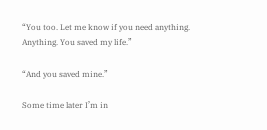“You too. Let me know if you need anything. Anything. You saved my life.”

“And you saved mine.”

Some time later I’m in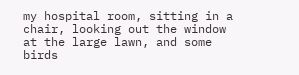my hospital room, sitting in a chair, looking out the window at the large lawn, and some birds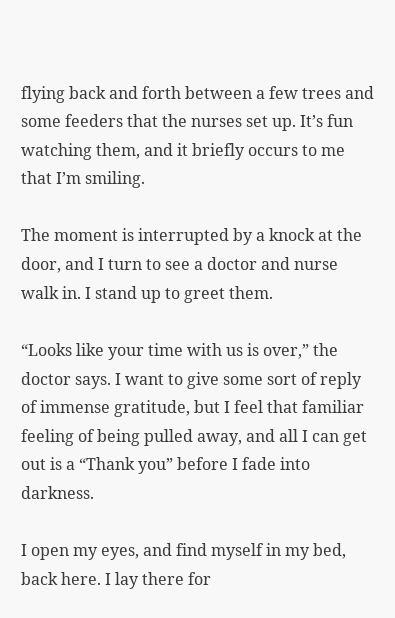flying back and forth between a few trees and some feeders that the nurses set up. It’s fun watching them, and it briefly occurs to me that I’m smiling.

The moment is interrupted by a knock at the door, and I turn to see a doctor and nurse walk in. I stand up to greet them.

“Looks like your time with us is over,” the doctor says. I want to give some sort of reply of immense gratitude, but I feel that familiar feeling of being pulled away, and all I can get out is a “Thank you” before I fade into darkness.

I open my eyes, and find myself in my bed, back here. I lay there for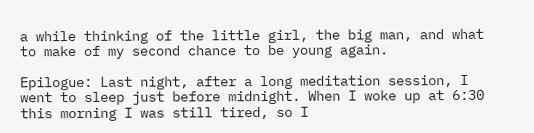a while thinking of the little girl, the big man, and what to make of my second chance to be young again.

Epilogue: Last night, after a long meditation session, I went to sleep just before midnight. When I woke up at 6:30 this morning I was still tired, so I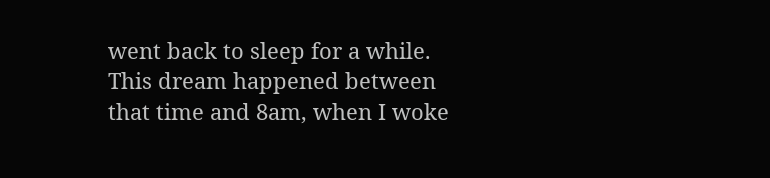went back to sleep for a while. This dream happened between that time and 8am, when I woke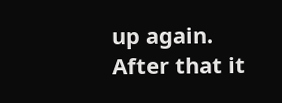up again. After that it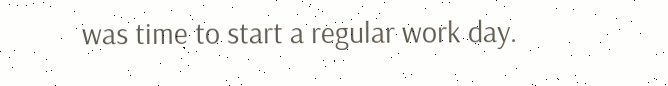was time to start a regular work day.